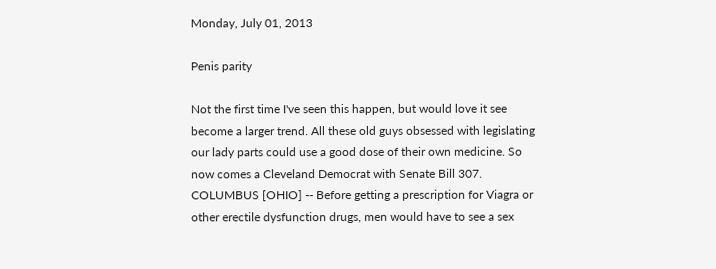Monday, July 01, 2013

Penis parity

Not the first time I've seen this happen, but would love it see become a larger trend. All these old guys obsessed with legislating our lady parts could use a good dose of their own medicine. So now comes a Cleveland Democrat with Senate Bill 307.
COLUMBUS [OHIO] -- Before getting a prescription for Viagra or other erectile dysfunction drugs, men would have to see a sex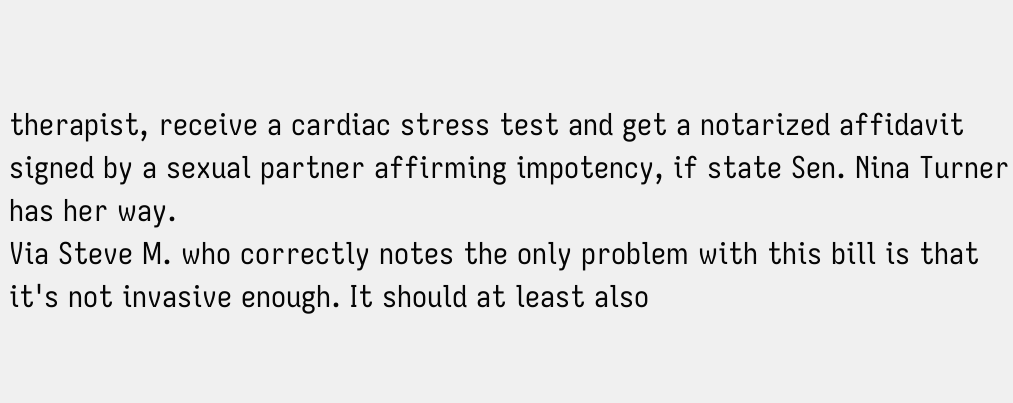therapist, receive a cardiac stress test and get a notarized affidavit signed by a sexual partner affirming impotency, if state Sen. Nina Turner has her way.
Via Steve M. who correctly notes the only problem with this bill is that it's not invasive enough. It should at least also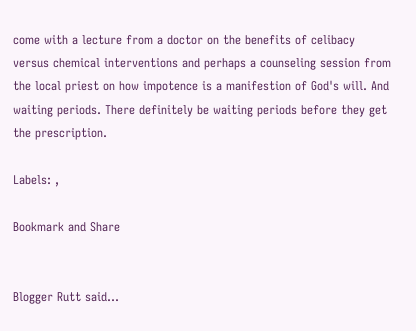come with a lecture from a doctor on the benefits of celibacy versus chemical interventions and perhaps a counseling session from the local priest on how impotence is a manifestion of God's will. And waiting periods. There definitely be waiting periods before they get the prescription.

Labels: ,

Bookmark and Share


Blogger Rutt said...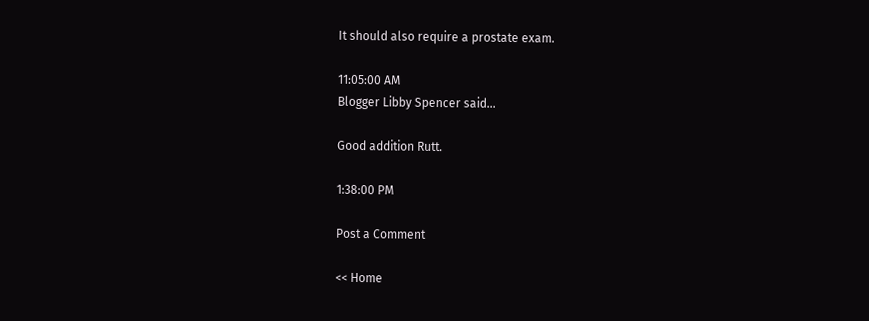It should also require a prostate exam.

11:05:00 AM
Blogger Libby Spencer said...

Good addition Rutt.

1:38:00 PM

Post a Comment

<< Home